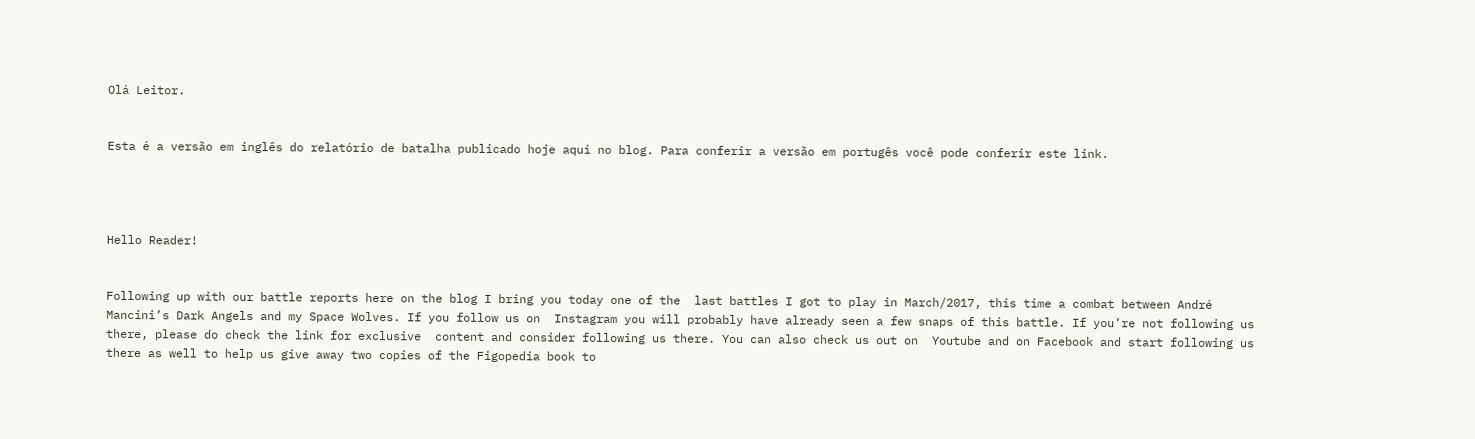Olá Leitor.


Esta é a versão em inglês do relatório de batalha publicado hoje aqui no blog. Para conferir a versão em portugês você pode conferir este link.




Hello Reader!


Following up with our battle reports here on the blog I bring you today one of the  last battles I got to play in March/2017, this time a combat between André Mancini’s Dark Angels and my Space Wolves. If you follow us on  Instagram you will probably have already seen a few snaps of this battle. If you’re not following us there, please do check the link for exclusive  content and consider following us there. You can also check us out on  Youtube and on Facebook and start following us there as well to help us give away two copies of the Figopedia book to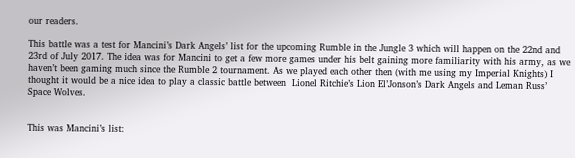our readers.

This battle was a test for Mancini’s Dark Angels’ list for the upcoming Rumble in the Jungle 3 which will happen on the 22nd and 23rd of July 2017. The idea was for Mancini to get a few more games under his belt gaining more familiarity with his army, as we haven’t been gaming much since the Rumble 2 tournament. As we played each other then (with me using my Imperial Knights) I thought it would be a nice idea to play a classic battle between  Lionel Ritchie’s Lion El’Jonson’s Dark Angels and Leman Russ’ Space Wolves.


This was Mancini’s list: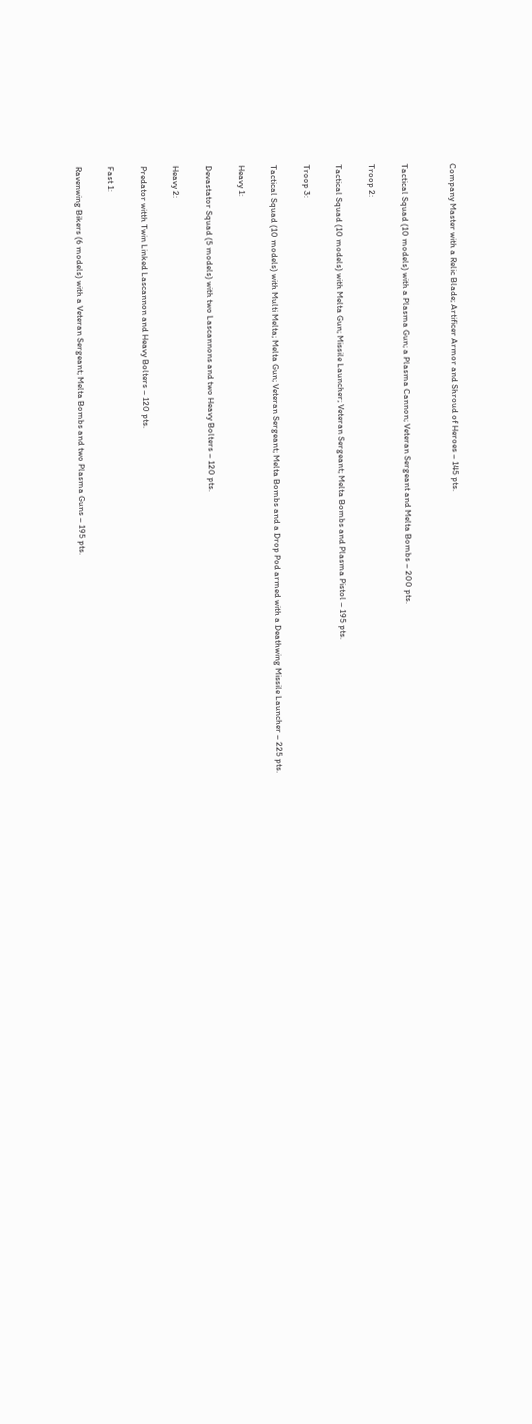Company Master with a Relic Blade; Artificer Armor and Shroud of Heroes – 145 pts.


Tactical Squad (10 models) with a Plasma Gun; a Plasma Cannon; Veteran Sergeant and Melta Bombs – 200 pts.

Troop 2:

Tactical Squad (10 models) with Melta Gun; Missile Launcher; Veteran Sergeant; Melta Bombs and Plasma Pistol – 195 pts.

Troop 3:

Tactical Squad (10 models) with Multi Melta; Melta Gun; Veteran Sergeant; Melta Bombs and a Drop Pod armed with a Deathwing Missile Launcher – 225 pts.

Heavy 1:

Devastator Squad (5 models) with two Lascannons and two Heavy Bolters – 120 pts.

Heavy 2:

Predator witth Twin Linked Lascannon and Heavy Bolters – 120 pts.

Fast 1:

Ravenwing Bikers (6 models) with a Veteran Sergeant; Melta Bombs and two Plasma Guns – 195 pts.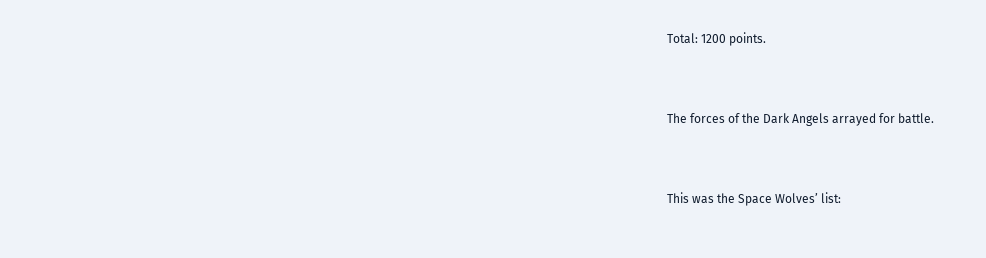Total: 1200 points.


The forces of the Dark Angels arrayed for battle.


This was the Space Wolves’ list: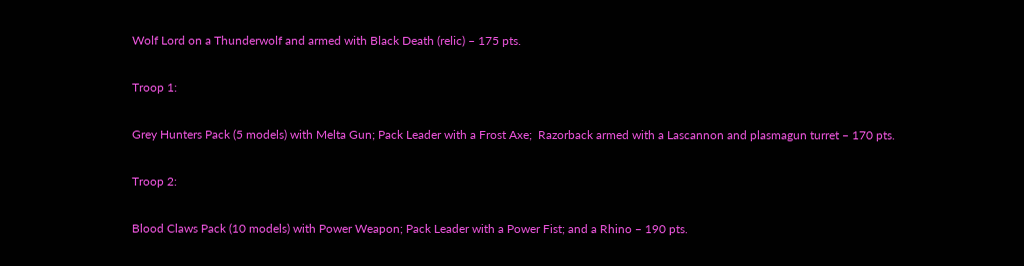Wolf Lord on a Thunderwolf and armed with Black Death (relic) – 175 pts.

Troop 1:

Grey Hunters Pack (5 models) with Melta Gun; Pack Leader with a Frost Axe;  Razorback armed with a Lascannon and plasmagun turret – 170 pts.

Troop 2:

Blood Claws Pack (10 models) with Power Weapon; Pack Leader with a Power Fist; and a Rhino – 190 pts.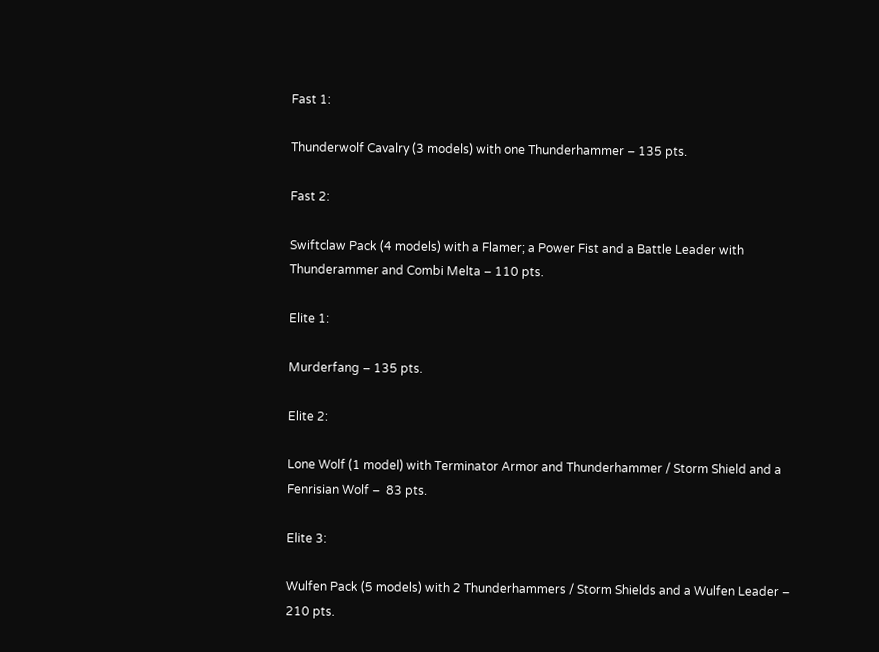Fast 1:

Thunderwolf Cavalry (3 models) with one Thunderhammer – 135 pts.

Fast 2:

Swiftclaw Pack (4 models) with a Flamer; a Power Fist and a Battle Leader with Thunderammer and Combi Melta – 110 pts.

Elite 1:

Murderfang – 135 pts.

Elite 2:

Lone Wolf (1 model) with Terminator Armor and Thunderhammer / Storm Shield and a Fenrisian Wolf –  83 pts.

Elite 3:

Wulfen Pack (5 models) with 2 Thunderhammers / Storm Shields and a Wulfen Leader – 210 pts.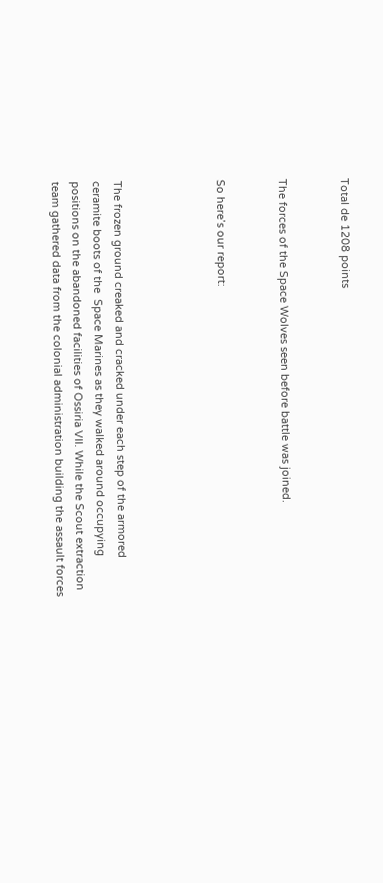Total de 1208 points


The forces of the Space Wolves seen before battle was joined.


So here’s our report:




The frozen ground creaked and cracked under each step of the armored ceramite boots of the  Space Marines as they walked around occupying positions on the abandoned facilities of Ossiria VII. While the Scout extraction team gathered data from the colonial administration building the assault forces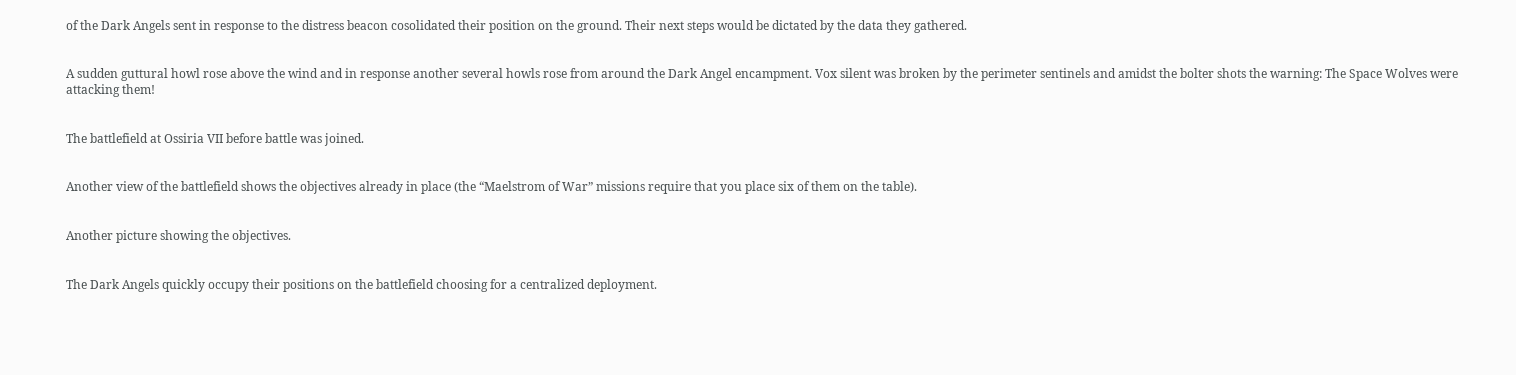of the Dark Angels sent in response to the distress beacon cosolidated their position on the ground. Their next steps would be dictated by the data they gathered.


A sudden guttural howl rose above the wind and in response another several howls rose from around the Dark Angel encampment. Vox silent was broken by the perimeter sentinels and amidst the bolter shots the warning: The Space Wolves were attacking them!


The battlefield at Ossiria VII before battle was joined.


Another view of the battlefield shows the objectives already in place (the “Maelstrom of War” missions require that you place six of them on the table).


Another picture showing the objectives.


The Dark Angels quickly occupy their positions on the battlefield choosing for a centralized deployment.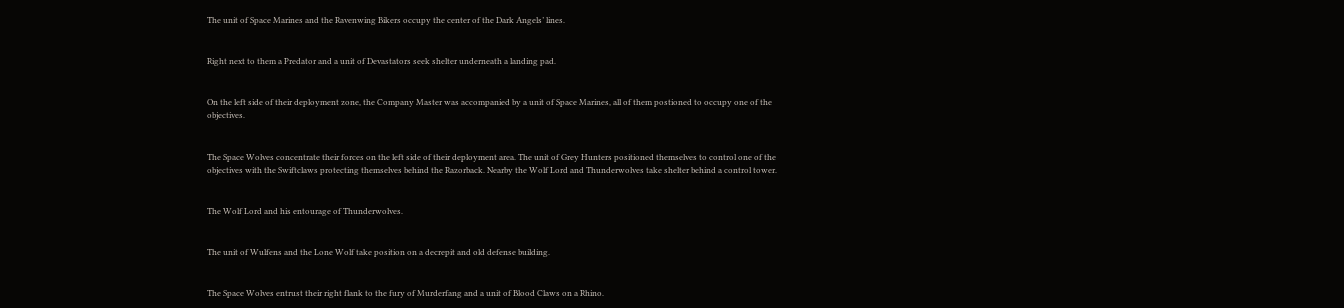The unit of Space Marines and the Ravenwing Bikers occupy the center of the Dark Angels’ lines.


Right next to them a Predator and a unit of Devastators seek shelter underneath a landing pad.


On the left side of their deployment zone, the Company Master was accompanied by a unit of Space Marines, all of them postioned to occupy one of the objectives.


The Space Wolves concentrate their forces on the left side of their deployment area. The unit of Grey Hunters positioned themselves to control one of the objectives with the Swiftclaws protecting themselves behind the Razorback. Nearby the Wolf Lord and Thunderwolves take shelter behind a control tower.


The Wolf Lord and his entourage of Thunderwolves.


The unit of Wulfens and the Lone Wolf take position on a decrepit and old defense building.


The Space Wolves entrust their right flank to the fury of Murderfang and a unit of Blood Claws on a Rhino.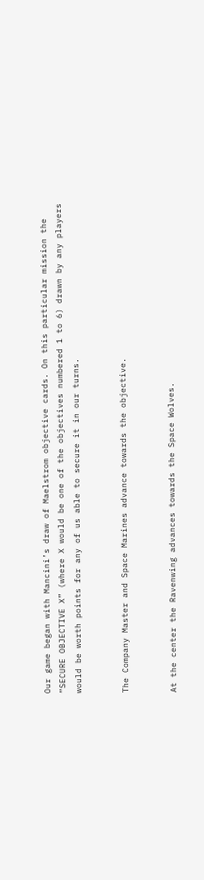Our game began with Mancini’s draw of Maelstrom objective cards. On this particular mission the “SECURE OBJECTIVE X” (where X would be one of the objectives numbered 1 to 6) drawn by any players would be worth points for any of us able to secure it in our turns.


The Company Master and Space Marines advance towards the objective.


At the center the Ravenwing advances towards the Space Wolves.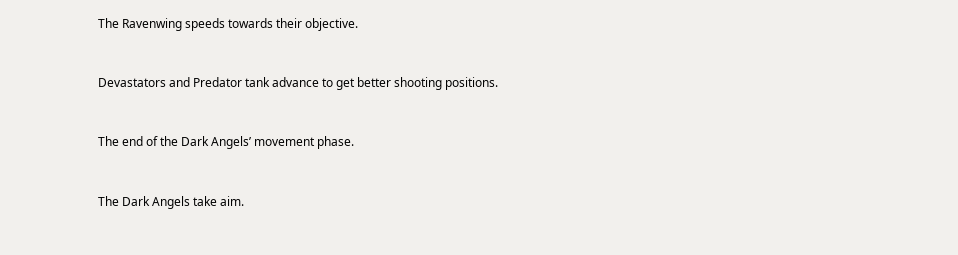The Ravenwing speeds towards their objective.


Devastators and Predator tank advance to get better shooting positions.


The end of the Dark Angels’ movement phase.


The Dark Angels take aim.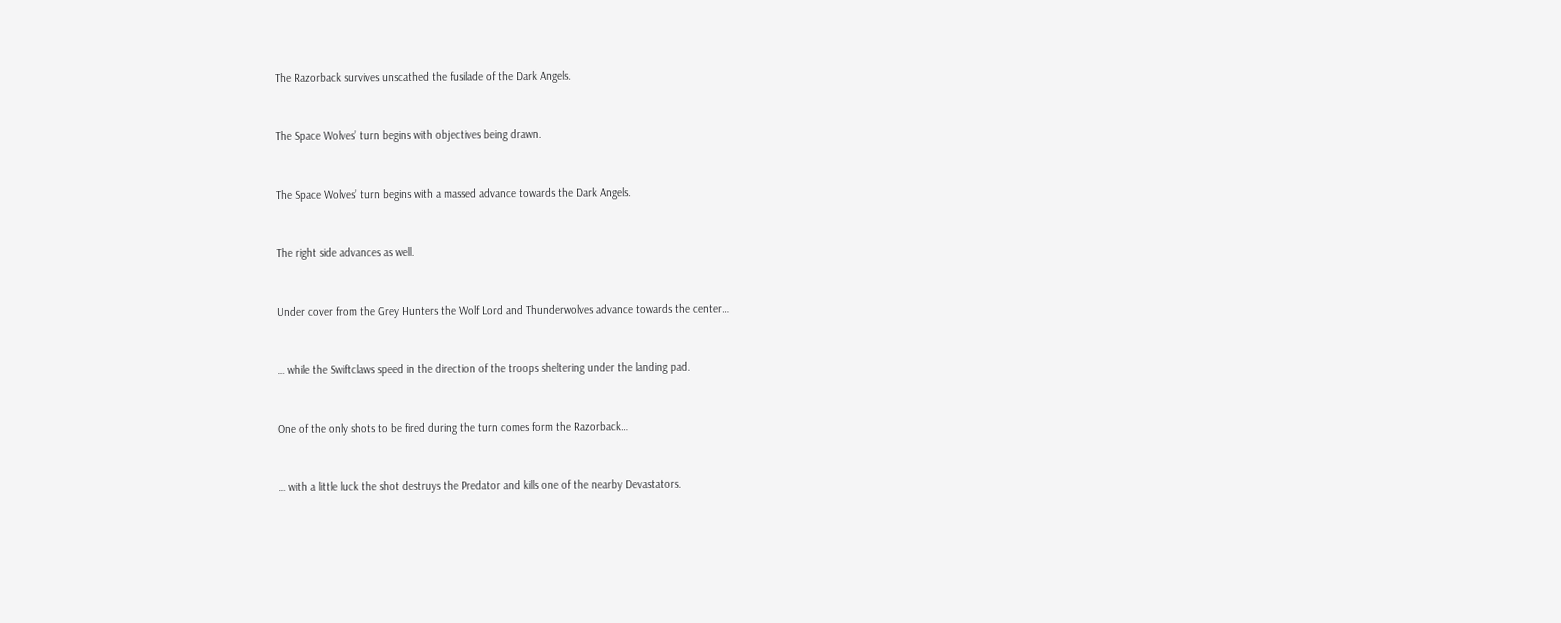The Razorback survives unscathed the fusilade of the Dark Angels.


The Space Wolves’ turn begins with objectives being drawn.


The Space Wolves’ turn begins with a massed advance towards the Dark Angels.


The right side advances as well.


Under cover from the Grey Hunters the Wolf Lord and Thunderwolves advance towards the center…


… while the Swiftclaws speed in the direction of the troops sheltering under the landing pad.


One of the only shots to be fired during the turn comes form the Razorback…


… with a little luck the shot destruys the Predator and kills one of the nearby Devastators.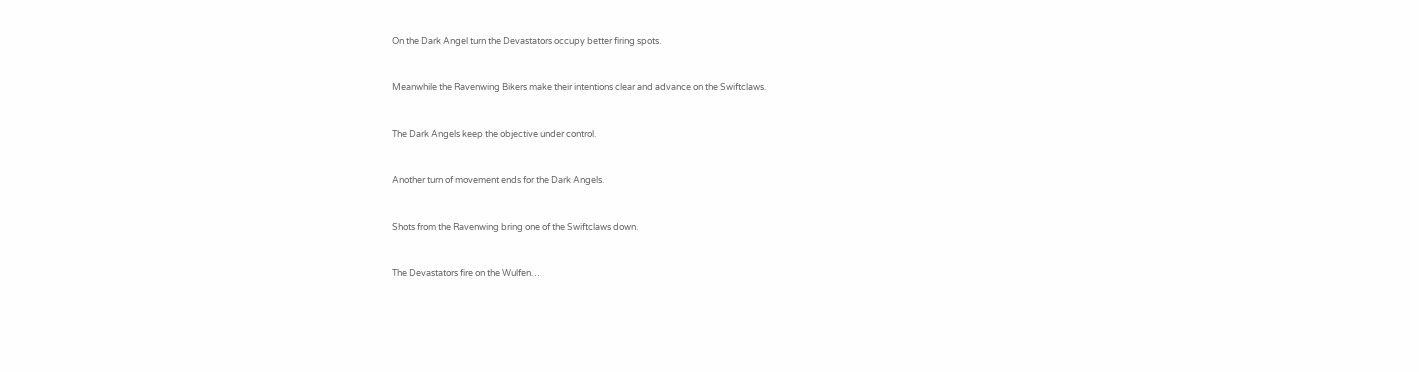On the Dark Angel turn the Devastators occupy better firing spots.


Meanwhile the Ravenwing Bikers make their intentions clear and advance on the Swiftclaws.


The Dark Angels keep the objective under control.


Another turn of movement ends for the Dark Angels.


Shots from the Ravenwing bring one of the Swiftclaws down.


The Devastators fire on the Wulfen…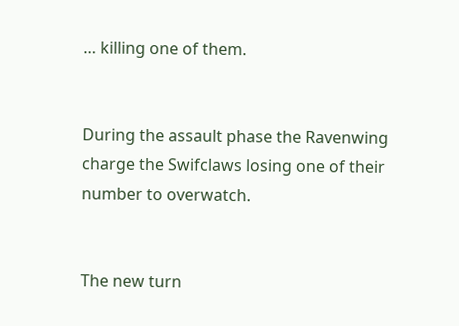… killing one of them.


During the assault phase the Ravenwing charge the Swifclaws losing one of their number to overwatch.


The new turn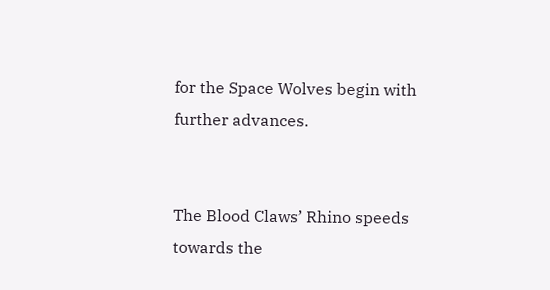for the Space Wolves begin with further advances.


The Blood Claws’ Rhino speeds towards the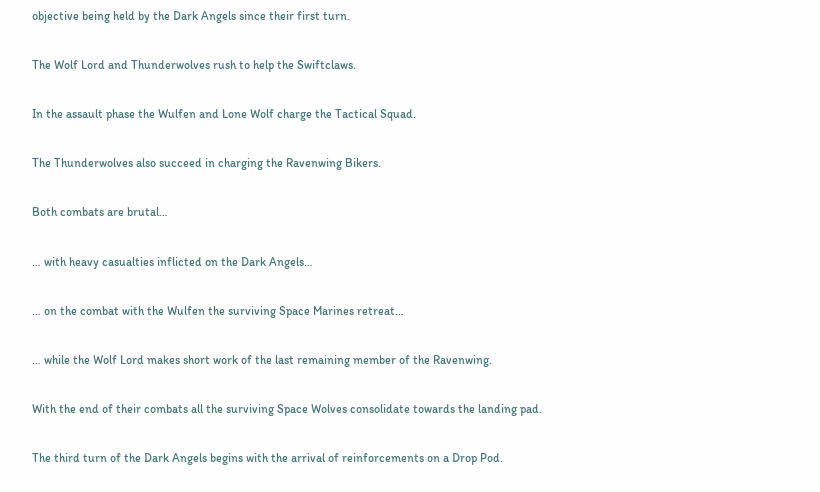objective being held by the Dark Angels since their first turn.


The Wolf Lord and Thunderwolves rush to help the Swiftclaws.


In the assault phase the Wulfen and Lone Wolf charge the Tactical Squad.


The Thunderwolves also succeed in charging the Ravenwing Bikers.


Both combats are brutal…


… with heavy casualties inflicted on the Dark Angels…


… on the combat with the Wulfen the surviving Space Marines retreat…


… while the Wolf Lord makes short work of the last remaining member of the Ravenwing.


With the end of their combats all the surviving Space Wolves consolidate towards the landing pad.


The third turn of the Dark Angels begins with the arrival of reinforcements on a Drop Pod.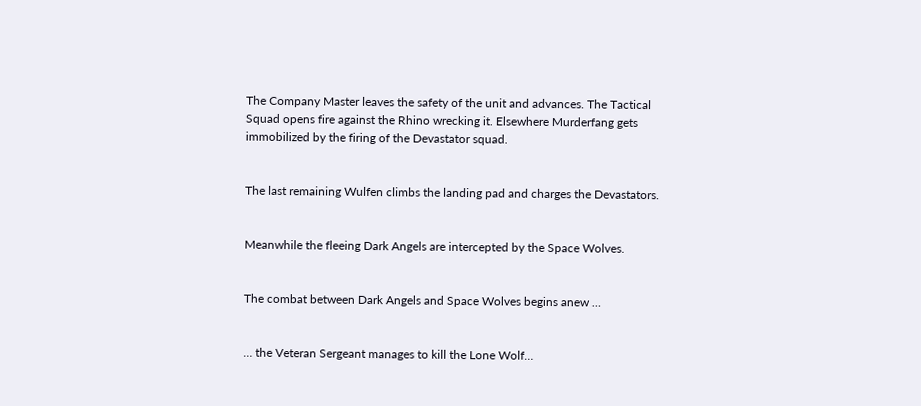The Company Master leaves the safety of the unit and advances. The Tactical Squad opens fire against the Rhino wrecking it. Elsewhere Murderfang gets immobilized by the firing of the Devastator squad.


The last remaining Wulfen climbs the landing pad and charges the Devastators.


Meanwhile the fleeing Dark Angels are intercepted by the Space Wolves.


The combat between Dark Angels and Space Wolves begins anew …


… the Veteran Sergeant manages to kill the Lone Wolf…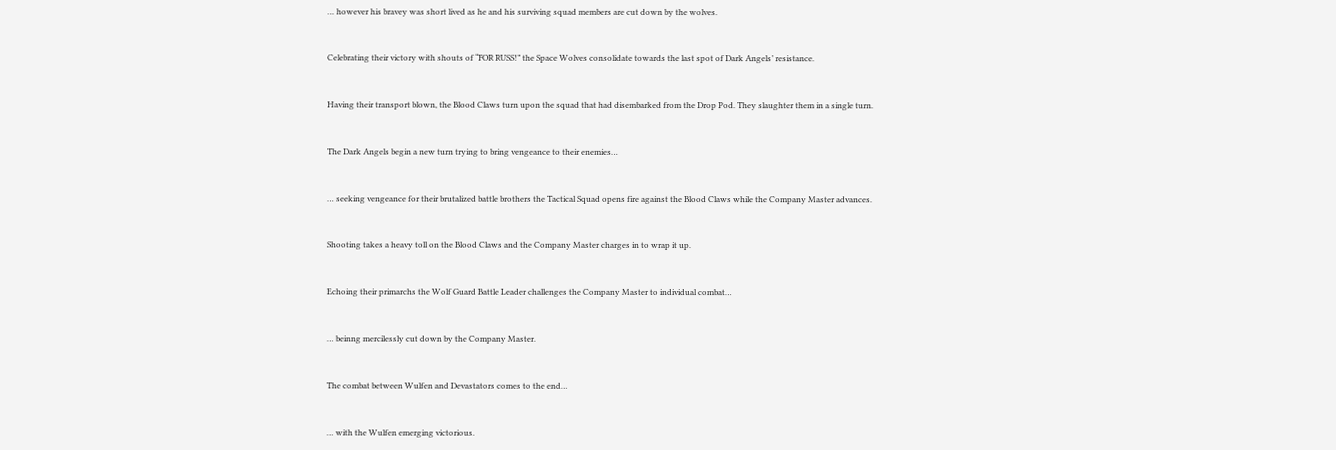… however his bravey was short lived as he and his surviving squad members are cut down by the wolves.


Celebrating their victory with shouts of “FOR RUSS!” the Space Wolves consolidate towards the last spot of Dark Angels’ resistance.


Having their transport blown, the Blood Claws turn upon the squad that had disembarked from the Drop Pod. They slaughter them in a single turn.


The Dark Angels begin a new turn trying to bring vengeance to their enemies…


… seeking vengeance for their brutalized battle brothers the Tactical Squad opens fire against the Blood Claws while the Company Master advances.


Shooting takes a heavy toll on the Blood Claws and the Company Master charges in to wrap it up.


Echoing their primarchs the Wolf Guard Battle Leader challenges the Company Master to individual combat…


… beinng mercilessly cut down by the Company Master.


The combat between Wulfen and Devastators comes to the end…


… with the Wulfen emerging victorious.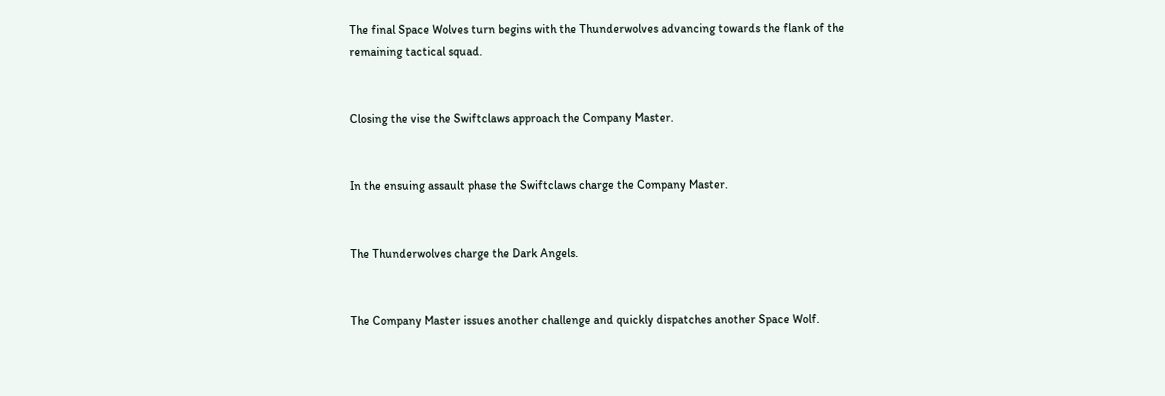The final Space Wolves turn begins with the Thunderwolves advancing towards the flank of the remaining tactical squad.


Closing the vise the Swiftclaws approach the Company Master.


In the ensuing assault phase the Swiftclaws charge the Company Master.


The Thunderwolves charge the Dark Angels.


The Company Master issues another challenge and quickly dispatches another Space Wolf.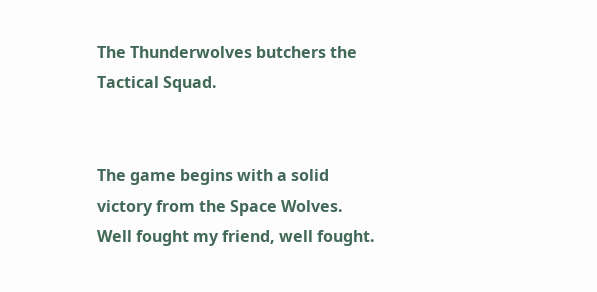The Thunderwolves butchers the Tactical Squad.


The game begins with a solid victory from the Space Wolves. Well fought my friend, well fought.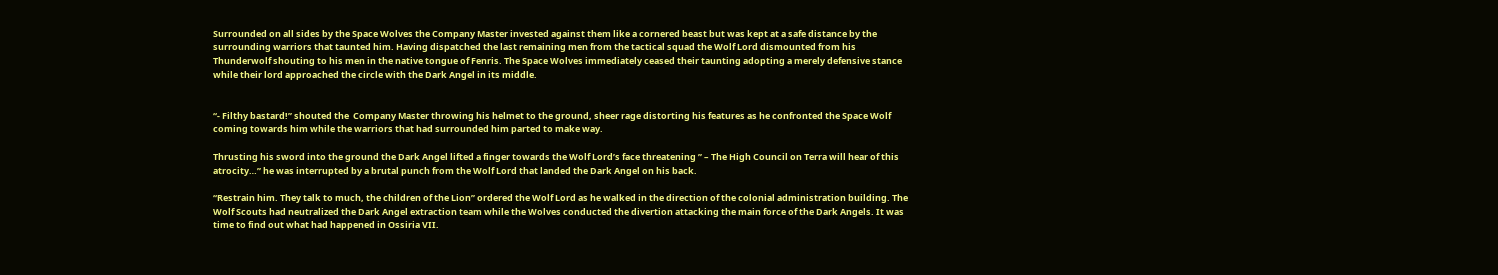Surrounded on all sides by the Space Wolves the Company Master invested against them like a cornered beast but was kept at a safe distance by the surrounding warriors that taunted him. Having dispatched the last remaining men from the tactical squad the Wolf Lord dismounted from his Thunderwolf shouting to his men in the native tongue of Fenris. The Space Wolves immediately ceased their taunting adopting a merely defensive stance while their lord approached the circle with the Dark Angel in its middle.


“- Filthy bastard!” shouted the  Company Master throwing his helmet to the ground, sheer rage distorting his features as he confronted the Space Wolf coming towards him while the warriors that had surrounded him parted to make way.

Thrusting his sword into the ground the Dark Angel lifted a finger towards the Wolf Lord’s face threatening ” – The High Council on Terra will hear of this atrocity…” he was interrupted by a brutal punch from the Wolf Lord that landed the Dark Angel on his back.

“Restrain him. They talk to much, the children of the Lion” ordered the Wolf Lord as he walked in the direction of the colonial administration building. The Wolf Scouts had neutralized the Dark Angel extraction team while the Wolves conducted the divertion attacking the main force of the Dark Angels. It was time to find out what had happened in Ossiria VII.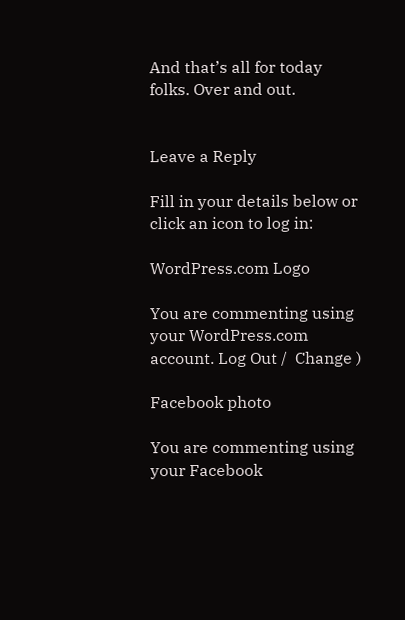And that’s all for today folks. Over and out.


Leave a Reply

Fill in your details below or click an icon to log in:

WordPress.com Logo

You are commenting using your WordPress.com account. Log Out /  Change )

Facebook photo

You are commenting using your Facebook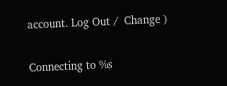account. Log Out /  Change )

Connecting to %s